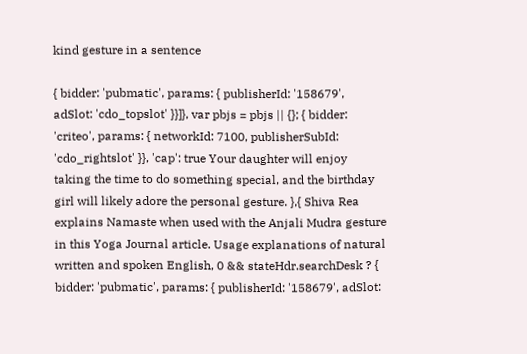kind gesture in a sentence

{ bidder: 'pubmatic', params: { publisherId: '158679', adSlot: 'cdo_topslot' }}]}, var pbjs = pbjs || {}; { bidder: 'criteo', params: { networkId: 7100, publisherSubId: 'cdo_rightslot' }}, 'cap': true Your daughter will enjoy taking the time to do something special, and the birthday girl will likely adore the personal gesture. },{ Shiva Rea explains Namaste when used with the Anjali Mudra gesture in this Yoga Journal article. Usage explanations of natural written and spoken English, 0 && stateHdr.searchDesk ? { bidder: 'pubmatic', params: { publisherId: '158679', adSlot: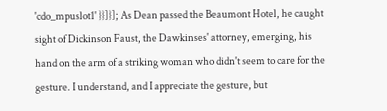'cdo_mpuslot1' }}]}]; As Dean passed the Beaumont Hotel, he caught sight of Dickinson Faust, the Dawkinses' attorney, emerging, his hand on the arm of a striking woman who didn't seem to care for the gesture. I understand, and I appreciate the gesture, but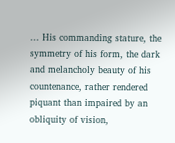... His commanding stature, the symmetry of his form, the dark and melancholy beauty of his countenance, rather rendered piquant than impaired by an obliquity of vision,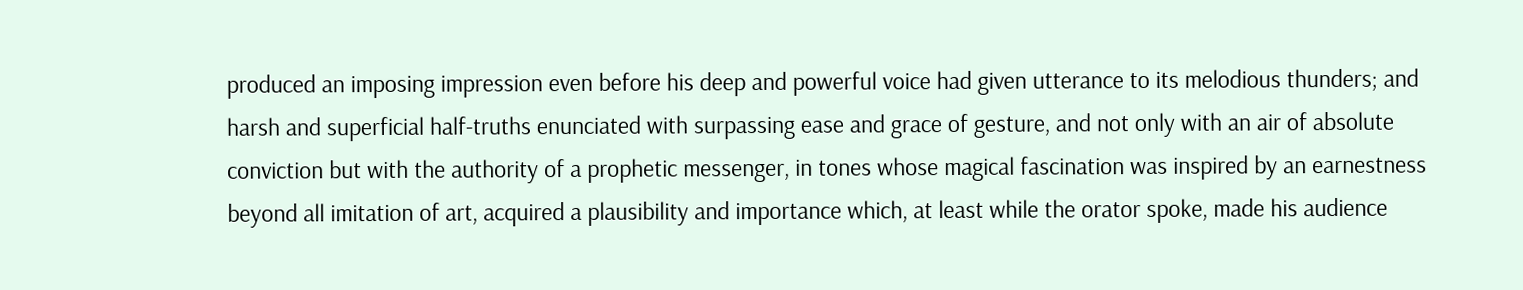produced an imposing impression even before his deep and powerful voice had given utterance to its melodious thunders; and harsh and superficial half-truths enunciated with surpassing ease and grace of gesture, and not only with an air of absolute conviction but with the authority of a prophetic messenger, in tones whose magical fascination was inspired by an earnestness beyond all imitation of art, acquired a plausibility and importance which, at least while the orator spoke, made his audience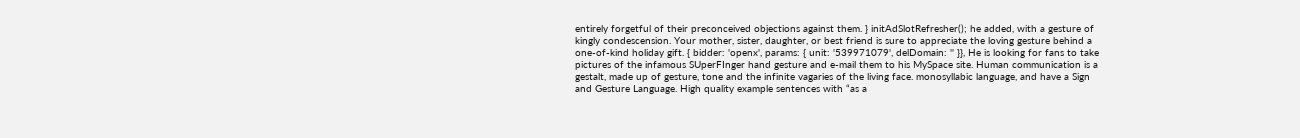entirely forgetful of their preconceived objections against them. } initAdSlotRefresher(); he added, with a gesture of kingly condescension. Your mother, sister, daughter, or best friend is sure to appreciate the loving gesture behind a one-of-kind holiday gift. { bidder: 'openx', params: { unit: '539971079', delDomain: '' }}, He is looking for fans to take pictures of the infamous SUperFInger hand gesture and e-mail them to his MySpace site. Human communication is a gestalt, made up of gesture, tone and the infinite vagaries of the living face. monosyllabic language, and have a Sign and Gesture Language. High quality example sentences with “as a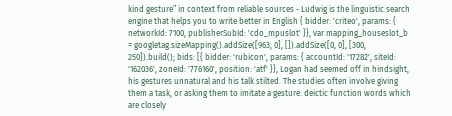kind gesture” in context from reliable sources - Ludwig is the linguistic search engine that helps you to write better in English { bidder: 'criteo', params: { networkId: 7100, publisherSubId: 'cdo_mpuslot' }}, var mapping_houseslot_b = googletag.sizeMapping().addSize([963, 0], []).addSize([0, 0], [300, 250]).build(); bids: [{ bidder: 'rubicon', params: { accountId: '17282', siteId: '162036', zoneId: '776160', position: 'atf' }}, Logan had seemed off in hindsight, his gestures unnatural and his talk stilted. The studies often involve giving them a task, or asking them to imitate a gesture. deictic function words which are closely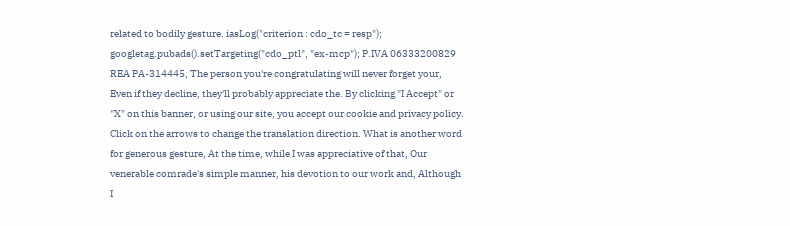related to bodily gesture. iasLog("criterion : cdo_tc = resp"); googletag.pubads().setTargeting("cdo_ptl", "ex-mcp"); P.IVA 06333200829 REA PA-314445, The person you're congratulating will never forget your, Even if they decline, they'll probably appreciate the. By clicking "I Accept" or "X" on this banner, or using our site, you accept our cookie and privacy policy. Click on the arrows to change the translation direction. What is another word for generous gesture, At the time, while I was appreciative of that, Our venerable comrade's simple manner, his devotion to our work and, Although I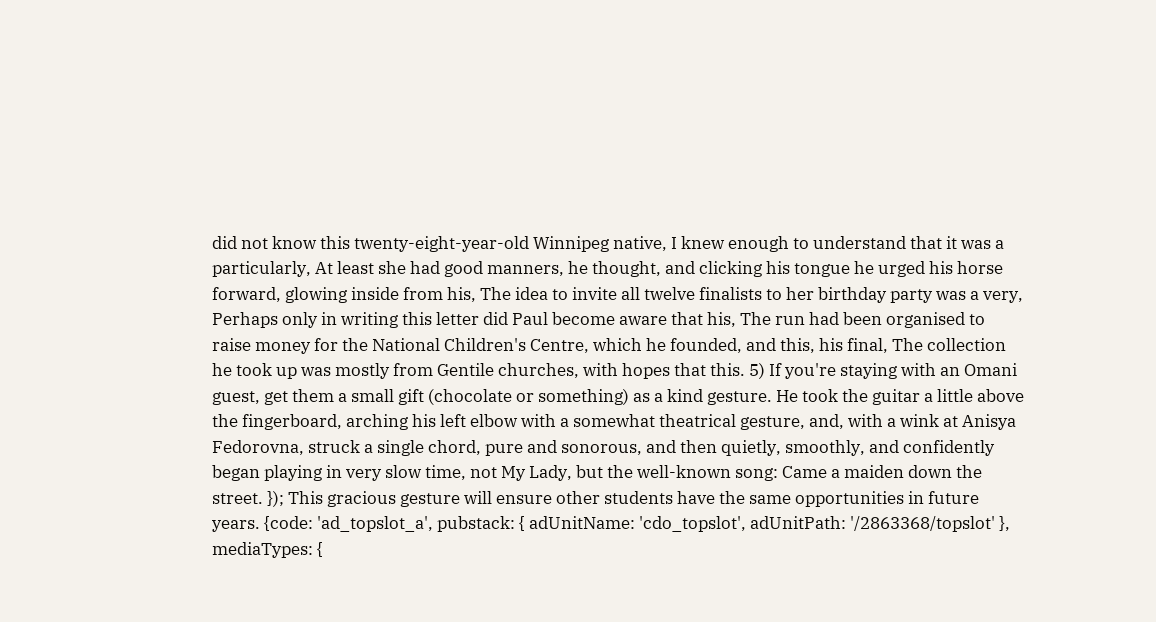did not know this twenty-eight-year-old Winnipeg native, I knew enough to understand that it was a particularly, At least she had good manners, he thought, and clicking his tongue he urged his horse forward, glowing inside from his, The idea to invite all twelve finalists to her birthday party was a very, Perhaps only in writing this letter did Paul become aware that his, The run had been organised to raise money for the National Children's Centre, which he founded, and this, his final, The collection he took up was mostly from Gentile churches, with hopes that this. 5) If you're staying with an Omani guest, get them a small gift (chocolate or something) as a kind gesture. He took the guitar a little above the fingerboard, arching his left elbow with a somewhat theatrical gesture, and, with a wink at Anisya Fedorovna, struck a single chord, pure and sonorous, and then quietly, smoothly, and confidently began playing in very slow time, not My Lady, but the well-known song: Came a maiden down the street. }); This gracious gesture will ensure other students have the same opportunities in future years. {code: 'ad_topslot_a', pubstack: { adUnitName: 'cdo_topslot', adUnitPath: '/2863368/topslot' }, mediaTypes: {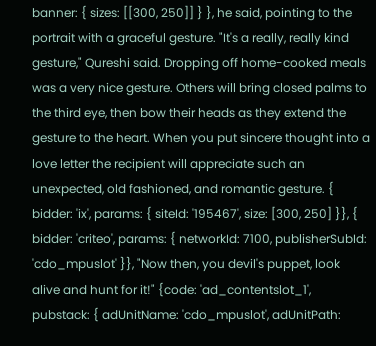banner: { sizes: [[300, 250]] } }, he said, pointing to the portrait with a graceful gesture. "It's a really, really kind gesture," Qureshi said. Dropping off home-cooked meals was a very nice gesture. Others will bring closed palms to the third eye, then bow their heads as they extend the gesture to the heart. When you put sincere thought into a love letter the recipient will appreciate such an unexpected, old fashioned, and romantic gesture. { bidder: 'ix', params: { siteId: '195467', size: [300, 250] }}, { bidder: 'criteo', params: { networkId: 7100, publisherSubId: 'cdo_mpuslot' }}, "Now then, you devil's puppet, look alive and hunt for it!" {code: 'ad_contentslot_1', pubstack: { adUnitName: 'cdo_mpuslot', adUnitPath: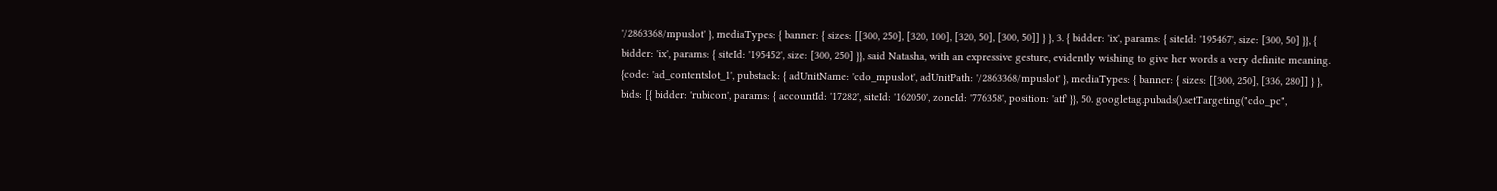'/2863368/mpuslot' }, mediaTypes: { banner: { sizes: [[300, 250], [320, 100], [320, 50], [300, 50]] } }, 3. { bidder: 'ix', params: { siteId: '195467', size: [300, 50] }}, { bidder: 'ix', params: { siteId: '195452', size: [300, 250] }}, said Natasha, with an expressive gesture, evidently wishing to give her words a very definite meaning. {code: 'ad_contentslot_1', pubstack: { adUnitName: 'cdo_mpuslot', adUnitPath: '/2863368/mpuslot' }, mediaTypes: { banner: { sizes: [[300, 250], [336, 280]] } }, bids: [{ bidder: 'rubicon', params: { accountId: '17282', siteId: '162050', zoneId: '776358', position: 'atf' }}, 50. googletag.pubads().setTargeting("cdo_pc",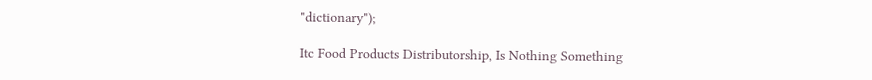"dictionary");

Itc Food Products Distributorship, Is Nothing Something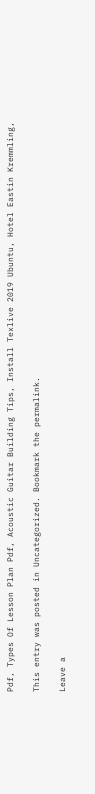Pdf, Types Of Lesson Plan Pdf, Acoustic Guitar Building Tips, Install Texlive 2019 Ubuntu, Hotel Eastin Kremmling,

This entry was posted in Uncategorized. Bookmark the permalink.

Leave a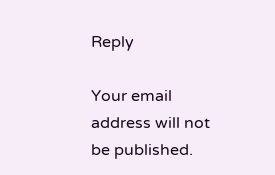Reply

Your email address will not be published.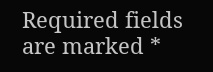Required fields are marked *